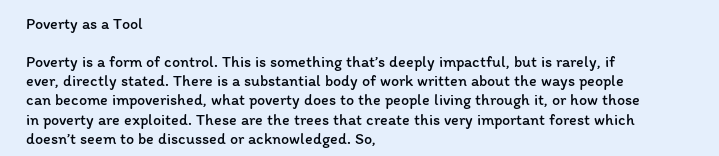Poverty as a Tool

Poverty is a form of control. This is something that’s deeply impactful, but is rarely, if ever, directly stated. There is a substantial body of work written about the ways people can become impoverished, what poverty does to the people living through it, or how those in poverty are exploited. These are the trees that create this very important forest which doesn’t seem to be discussed or acknowledged. So,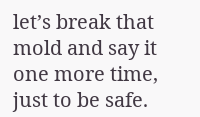let’s break that mold and say it one more time, just to be safe.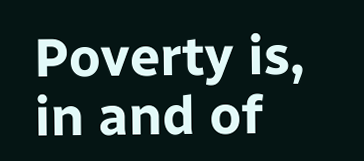Poverty is, in and of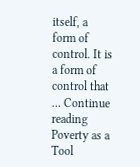itself, a form of control. It is a form of control that … Continue reading Poverty as a Tool